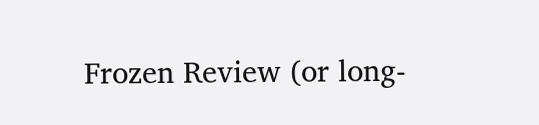Frozen Review (or long-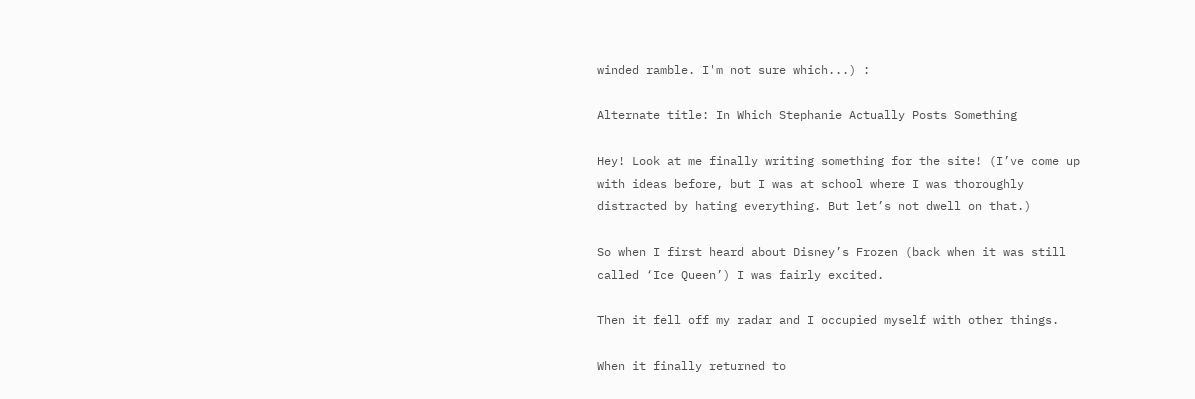winded ramble. I'm not sure which...) :

Alternate title: In Which Stephanie Actually Posts Something

Hey! Look at me finally writing something for the site! (I’ve come up with ideas before, but I was at school where I was thoroughly distracted by hating everything. But let’s not dwell on that.)

So when I first heard about Disney’s Frozen (back when it was still called ‘Ice Queen’) I was fairly excited.

Then it fell off my radar and I occupied myself with other things.

When it finally returned to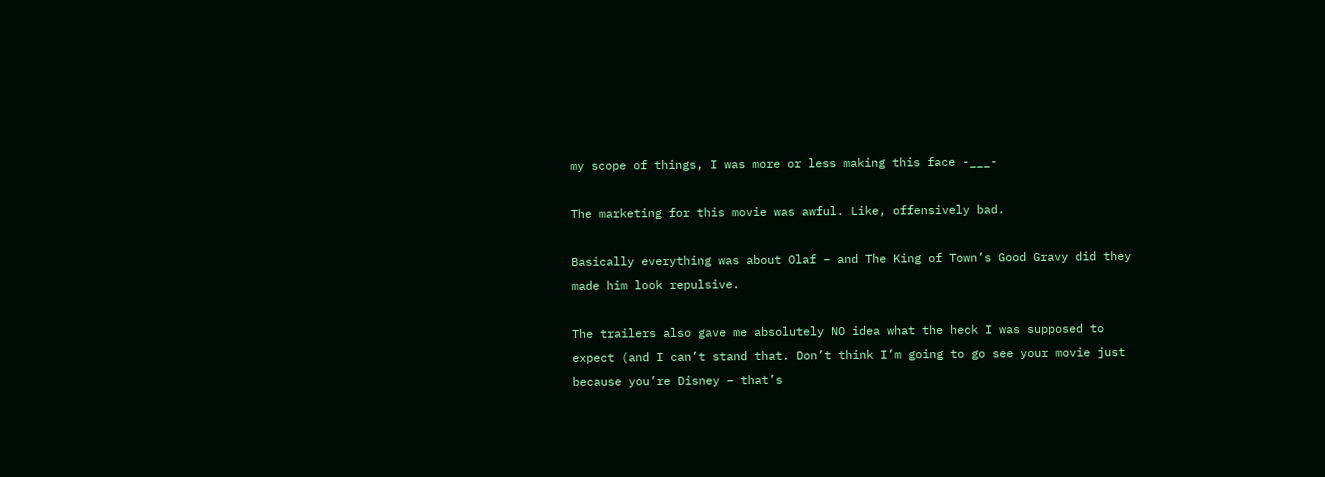my scope of things, I was more or less making this face -___-

The marketing for this movie was awful. Like, offensively bad.

Basically everything was about Olaf – and The King of Town’s Good Gravy did they made him look repulsive.

The trailers also gave me absolutely NO idea what the heck I was supposed to expect (and I can’t stand that. Don’t think I’m going to go see your movie just because you’re Disney – that’s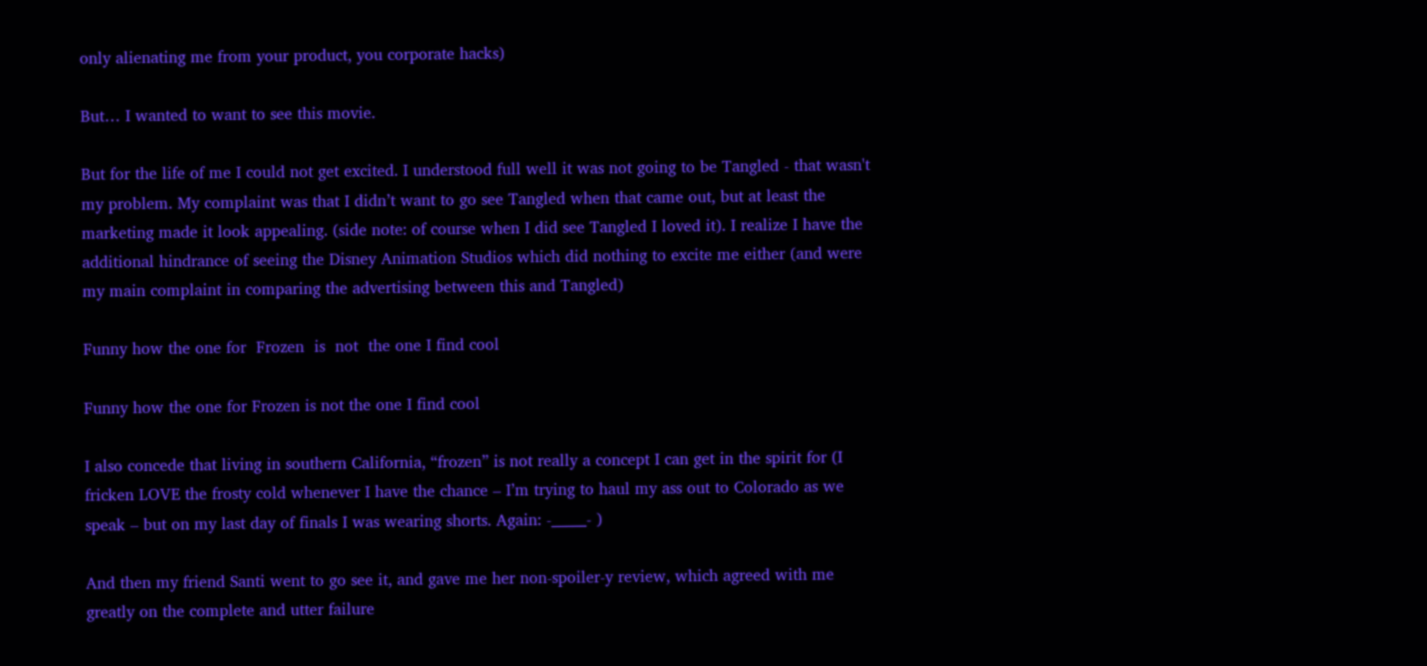only alienating me from your product, you corporate hacks)

But… I wanted to want to see this movie.

But for the life of me I could not get excited. I understood full well it was not going to be Tangled - that wasn't my problem. My complaint was that I didn’t want to go see Tangled when that came out, but at least the marketing made it look appealing. (side note: of course when I did see Tangled I loved it). I realize I have the additional hindrance of seeing the Disney Animation Studios which did nothing to excite me either (and were my main complaint in comparing the advertising between this and Tangled)

Funny how the one for  Frozen  is  not  the one I find cool

Funny how the one for Frozen is not the one I find cool

I also concede that living in southern California, “frozen” is not really a concept I can get in the spirit for (I fricken LOVE the frosty cold whenever I have the chance – I’m trying to haul my ass out to Colorado as we speak – but on my last day of finals I was wearing shorts. Again: -_____- )

And then my friend Santi went to go see it, and gave me her non-spoiler-y review, which agreed with me greatly on the complete and utter failure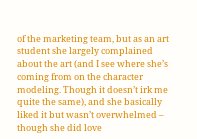of the marketing team, but as an art student she largely complained about the art (and I see where she’s coming from on the character modeling. Though it doesn’t irk me quite the same), and she basically liked it but wasn’t overwhelmed – though she did love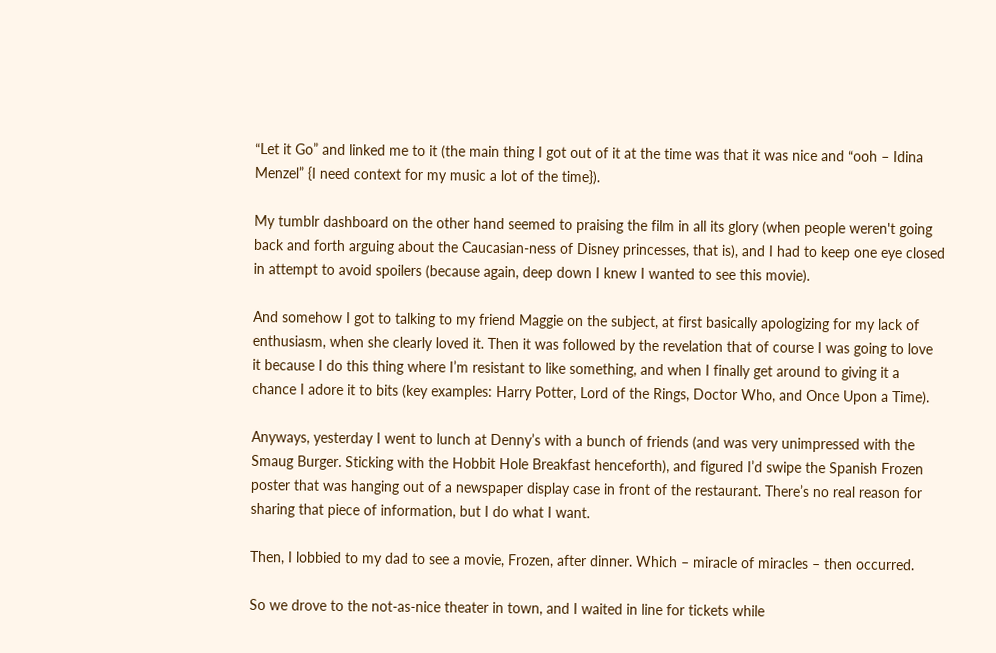“Let it Go” and linked me to it (the main thing I got out of it at the time was that it was nice and “ooh – Idina Menzel” {I need context for my music a lot of the time}).

My tumblr dashboard on the other hand seemed to praising the film in all its glory (when people weren't going back and forth arguing about the Caucasian-ness of Disney princesses, that is), and I had to keep one eye closed in attempt to avoid spoilers (because again, deep down I knew I wanted to see this movie).

And somehow I got to talking to my friend Maggie on the subject, at first basically apologizing for my lack of enthusiasm, when she clearly loved it. Then it was followed by the revelation that of course I was going to love it because I do this thing where I’m resistant to like something, and when I finally get around to giving it a chance I adore it to bits (key examples: Harry Potter, Lord of the Rings, Doctor Who, and Once Upon a Time).

Anyways, yesterday I went to lunch at Denny’s with a bunch of friends (and was very unimpressed with the Smaug Burger. Sticking with the Hobbit Hole Breakfast henceforth), and figured I’d swipe the Spanish Frozen poster that was hanging out of a newspaper display case in front of the restaurant. There’s no real reason for sharing that piece of information, but I do what I want.

Then, I lobbied to my dad to see a movie, Frozen, after dinner. Which – miracle of miracles – then occurred.

So we drove to the not-as-nice theater in town, and I waited in line for tickets while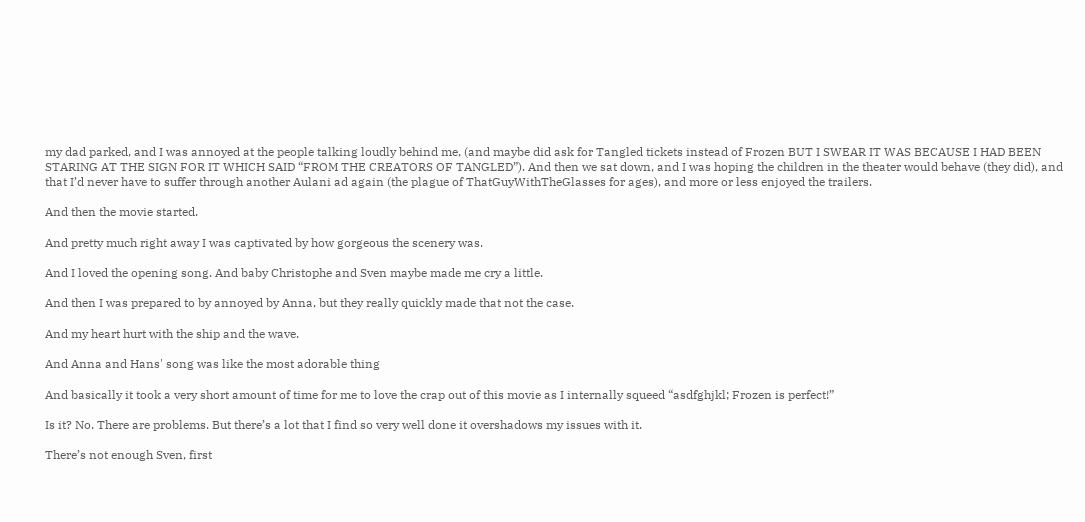my dad parked, and I was annoyed at the people talking loudly behind me, (and maybe did ask for Tangled tickets instead of Frozen BUT I SWEAR IT WAS BECAUSE I HAD BEEN STARING AT THE SIGN FOR IT WHICH SAID “FROM THE CREATORS OF TANGLED”). And then we sat down, and I was hoping the children in the theater would behave (they did), and that I’d never have to suffer through another Aulani ad again (the plague of ThatGuyWithTheGlasses for ages), and more or less enjoyed the trailers.

And then the movie started.

And pretty much right away I was captivated by how gorgeous the scenery was.

And I loved the opening song. And baby Christophe and Sven maybe made me cry a little.

And then I was prepared to by annoyed by Anna, but they really quickly made that not the case.

And my heart hurt with the ship and the wave.

And Anna and Hans' song was like the most adorable thing

And basically it took a very short amount of time for me to love the crap out of this movie as I internally squeed “asdfghjkl; Frozen is perfect!”

Is it? No. There are problems. But there’s a lot that I find so very well done it overshadows my issues with it.

There’s not enough Sven, first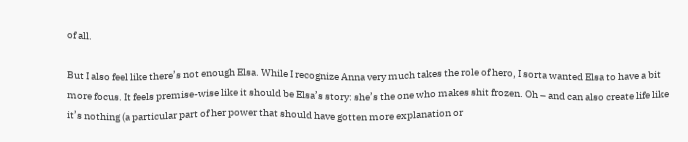of all.

But I also feel like there’s not enough Elsa. While I recognize Anna very much takes the role of hero, I sorta wanted Elsa to have a bit more focus. It feels premise-wise like it should be Elsa’s story: she’s the one who makes shit frozen. Oh – and can also create life like it’s nothing (a particular part of her power that should have gotten more explanation or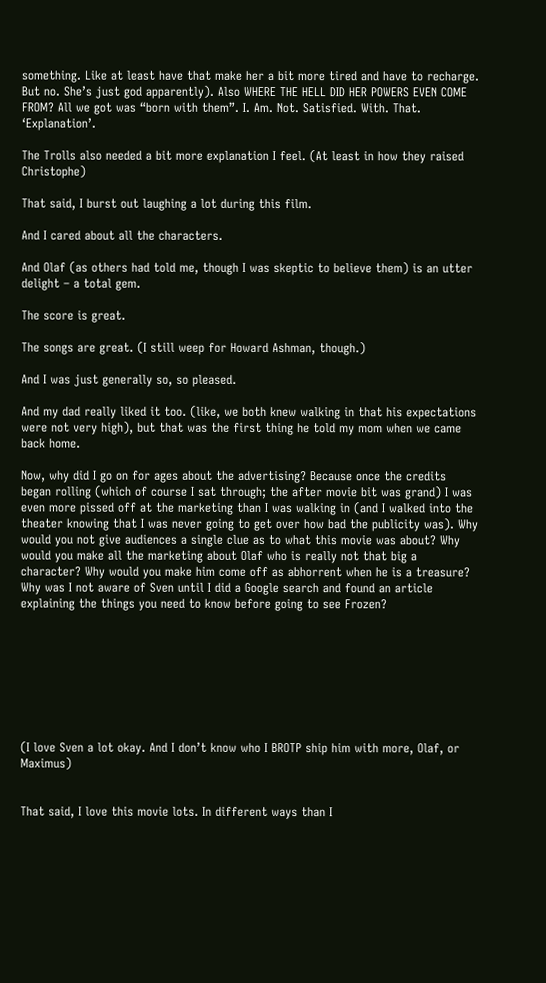something. Like at least have that make her a bit more tired and have to recharge. But no. She’s just god apparently). Also WHERE THE HELL DID HER POWERS EVEN COME FROM? All we got was “born with them”. I. Am. Not. Satisfied. With. That. ‘Explanation’.

The Trolls also needed a bit more explanation I feel. (At least in how they raised Christophe)

That said, I burst out laughing a lot during this film.

And I cared about all the characters.

And Olaf (as others had told me, though I was skeptic to believe them) is an utter delight – a total gem.

The score is great.

The songs are great. (I still weep for Howard Ashman, though.)

And I was just generally so, so pleased.

And my dad really liked it too. (like, we both knew walking in that his expectations were not very high), but that was the first thing he told my mom when we came back home.

Now, why did I go on for ages about the advertising? Because once the credits began rolling (which of course I sat through; the after movie bit was grand) I was even more pissed off at the marketing than I was walking in (and I walked into the theater knowing that I was never going to get over how bad the publicity was). Why would you not give audiences a single clue as to what this movie was about? Why would you make all the marketing about Olaf who is really not that big a character? Why would you make him come off as abhorrent when he is a treasure? Why was I not aware of Sven until I did a Google search and found an article explaining the things you need to know before going to see Frozen?








(I love Sven a lot okay. And I don’t know who I BROTP ship him with more, Olaf, or Maximus)


That said, I love this movie lots. In different ways than I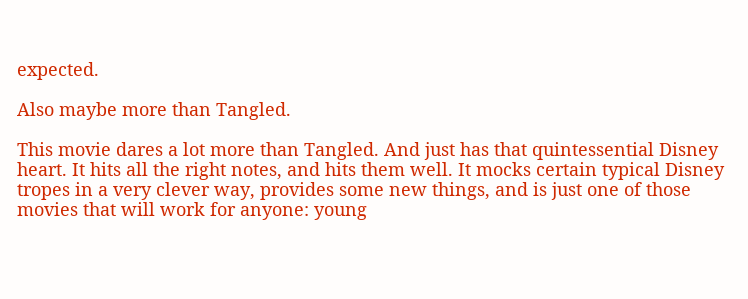expected.

Also maybe more than Tangled.

This movie dares a lot more than Tangled. And just has that quintessential Disney heart. It hits all the right notes, and hits them well. It mocks certain typical Disney tropes in a very clever way, provides some new things, and is just one of those movies that will work for anyone: young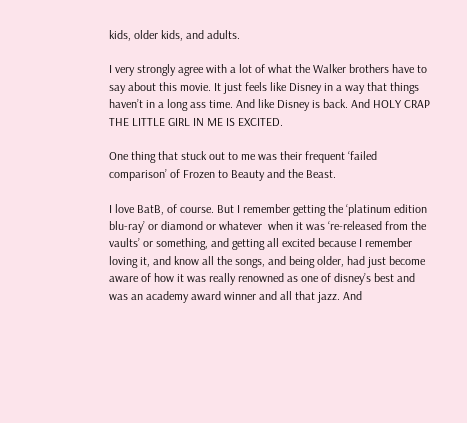kids, older kids, and adults.

I very strongly agree with a lot of what the Walker brothers have to say about this movie. It just feels like Disney in a way that things haven’t in a long ass time. And like Disney is back. And HOLY CRAP THE LITTLE GIRL IN ME IS EXCITED.

One thing that stuck out to me was their frequent ‘failed comparison’ of Frozen to Beauty and the Beast.

I love BatB, of course. But I remember getting the ‘platinum edition blu-ray’ or diamond or whatever  when it was ‘re-released from the vaults’ or something, and getting all excited because I remember loving it, and know all the songs, and being older, had just become aware of how it was really renowned as one of disney’s best and was an academy award winner and all that jazz. And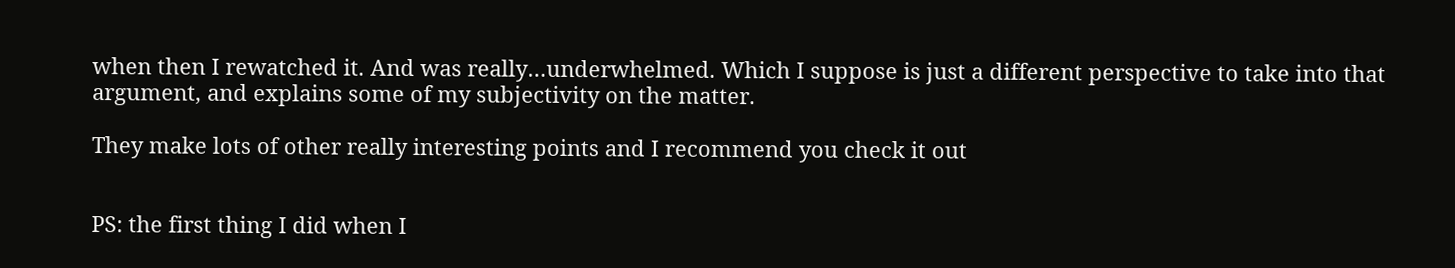when then I rewatched it. And was really…underwhelmed. Which I suppose is just a different perspective to take into that argument, and explains some of my subjectivity on the matter.

They make lots of other really interesting points and I recommend you check it out


PS: the first thing I did when I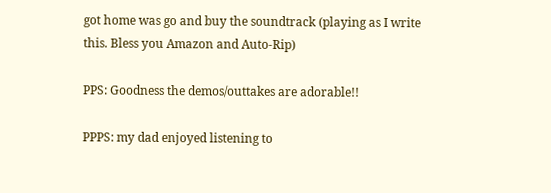got home was go and buy the soundtrack (playing as I write this. Bless you Amazon and Auto-Rip)

PPS: Goodness the demos/outtakes are adorable!!

PPPS: my dad enjoyed listening to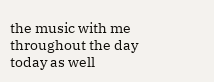the music with me throughout the day today as well